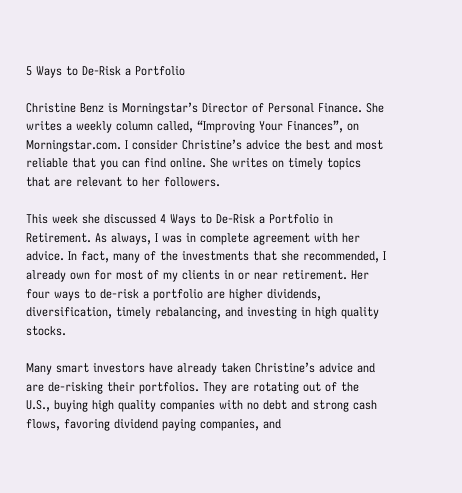5 Ways to De-Risk a Portfolio

Christine Benz is Morningstar’s Director of Personal Finance. She writes a weekly column called, “Improving Your Finances”, on Morningstar.com. I consider Christine’s advice the best and most reliable that you can find online. She writes on timely topics that are relevant to her followers.

This week she discussed 4 Ways to De-Risk a Portfolio in Retirement. As always, I was in complete agreement with her advice. In fact, many of the investments that she recommended, I already own for most of my clients in or near retirement. Her four ways to de-risk a portfolio are higher dividends, diversification, timely rebalancing, and investing in high quality stocks.

Many smart investors have already taken Christine’s advice and are de-risking their portfolios. They are rotating out of the U.S., buying high quality companies with no debt and strong cash flows, favoring dividend paying companies, and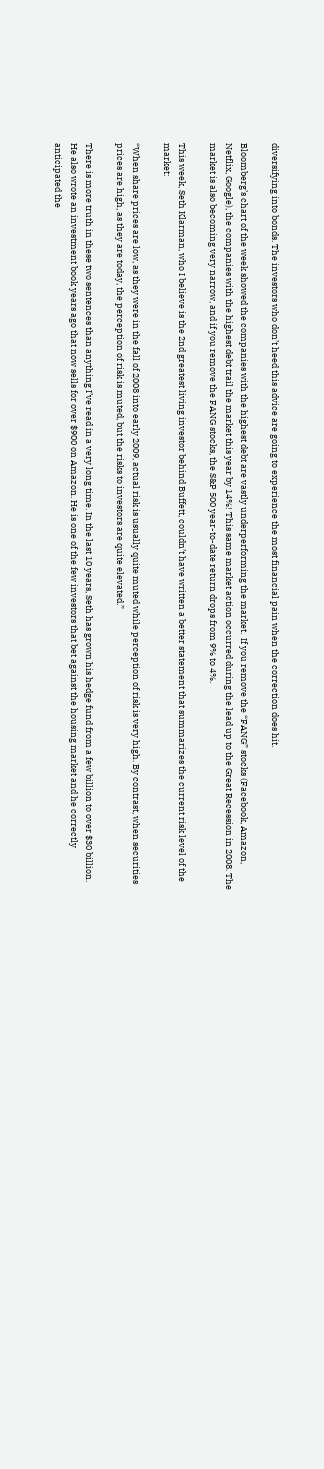diversifying into bonds. The investors who don’t heed this advice are going to experience the most financial pain when the correction does hit.

Bloomberg’s chart of the week showed the companies with the highest debt are vastly underperforming the market.  If you remove the “FANG” stocks (Facebook, Amazon, Netflix, Google), the companies with the highest debt trail the market this year by 14%! This same market action occurred during the lead up to the Great Recession in 2008. The market is also becoming very narrow, and if you remove the FANG stocks, the S&P 500 year-to-date return drops from 9% to 4%.

This week, Seth Klarman, who I believe is the 2nd greatest living investor behind Buffett, couldn’t have written a better statement that summarizes the current risk level of the market:

“When share prices are low, as they were in the fall of 2008 into early 2009, actual risk is usually quite muted while perception of risk is very high. By contrast, when securities prices are high, as they are today, the perception of risk is muted, but the risks to investors are quite elevated.”

There is more truth in these two sentences than anything I’ve read in a very long time. In the last 10 years, Seth has grown his hedge fund from a few billion to over $30 billion. He also wrote an investment book years ago that now sells for over $900 on Amazon. He is one of the few investors that bet against the housing market and he correctly anticipated the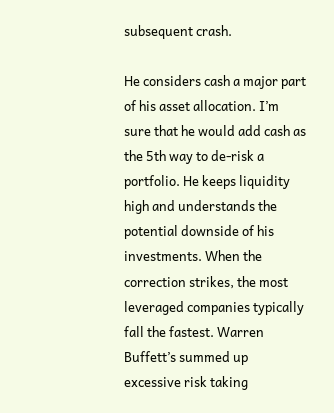subsequent crash.

He considers cash a major part of his asset allocation. I’m sure that he would add cash as the 5th way to de-risk a portfolio. He keeps liquidity high and understands the potential downside of his investments. When the correction strikes, the most leveraged companies typically fall the fastest. Warren Buffett’s summed up excessive risk taking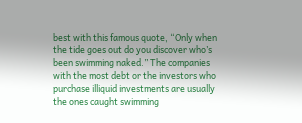best with this famous quote, “Only when the tide goes out do you discover who’s been swimming naked.” The companies with the most debt or the investors who purchase illiquid investments are usually the ones caught swimming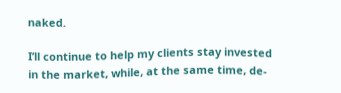naked.

I’ll continue to help my clients stay invested in the market, while, at the same time, de-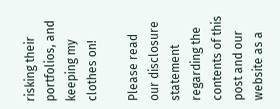risking their portfolios, and keeping my clothes on!

Please read our disclosure statement regarding the contents of this post and our website as a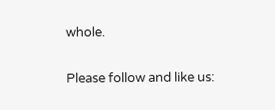whole.

Please follow and like us: